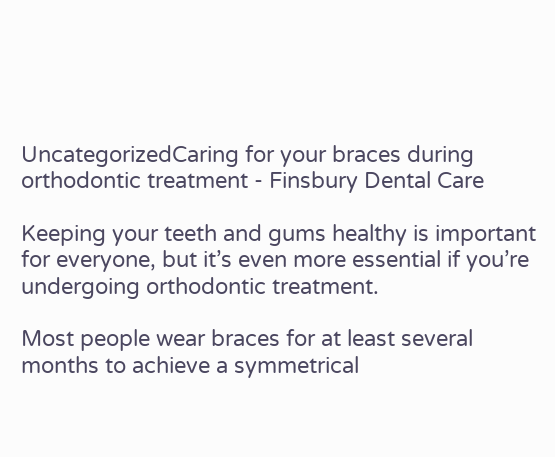UncategorizedCaring for your braces during orthodontic treatment - Finsbury Dental Care

Keeping your teeth and gums healthy is important for everyone, but it’s even more essential if you’re undergoing orthodontic treatment.

Most people wear braces for at least several months to achieve a symmetrical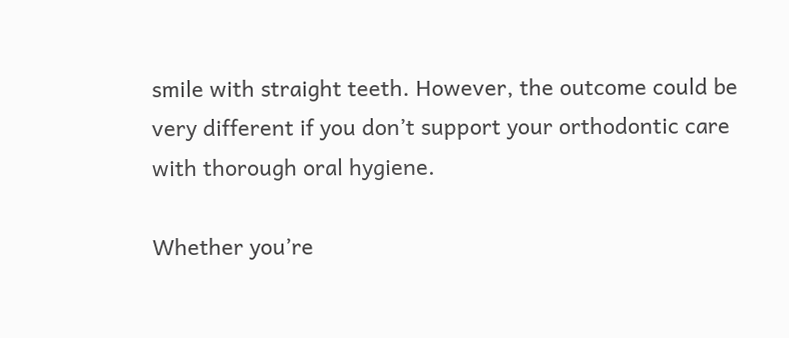smile with straight teeth. However, the outcome could be very different if you don’t support your orthodontic care with thorough oral hygiene.

Whether you’re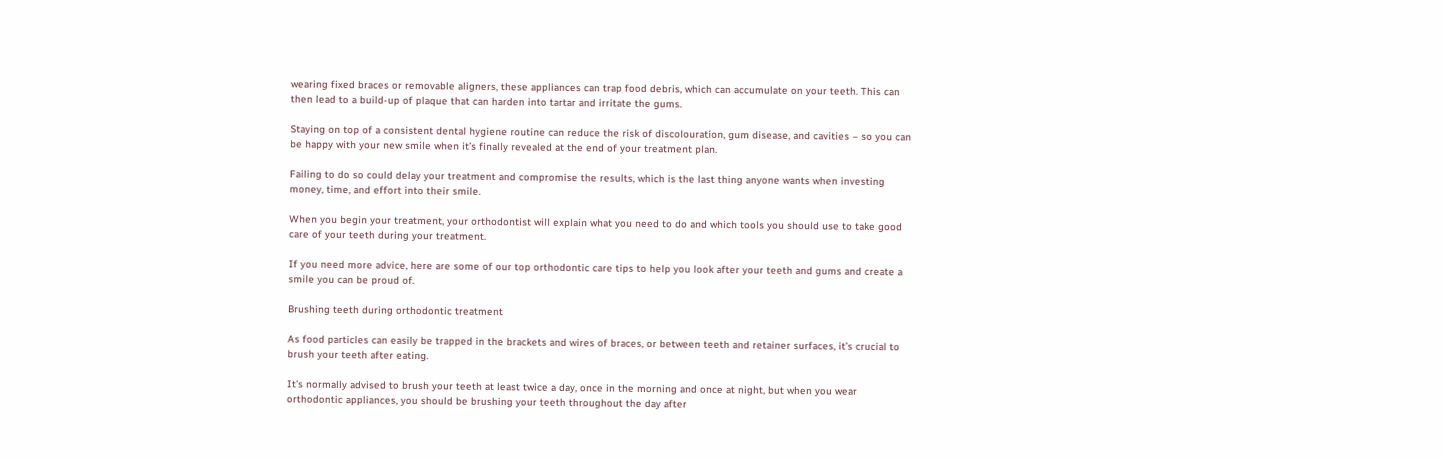wearing fixed braces or removable aligners, these appliances can trap food debris, which can accumulate on your teeth. This can then lead to a build-up of plaque that can harden into tartar and irritate the gums.

Staying on top of a consistent dental hygiene routine can reduce the risk of discolouration, gum disease, and cavities – so you can be happy with your new smile when it’s finally revealed at the end of your treatment plan.

Failing to do so could delay your treatment and compromise the results, which is the last thing anyone wants when investing money, time, and effort into their smile.

When you begin your treatment, your orthodontist will explain what you need to do and which tools you should use to take good care of your teeth during your treatment.

If you need more advice, here are some of our top orthodontic care tips to help you look after your teeth and gums and create a smile you can be proud of.

Brushing teeth during orthodontic treatment

As food particles can easily be trapped in the brackets and wires of braces, or between teeth and retainer surfaces, it’s crucial to brush your teeth after eating.

It’s normally advised to brush your teeth at least twice a day, once in the morning and once at night, but when you wear orthodontic appliances, you should be brushing your teeth throughout the day after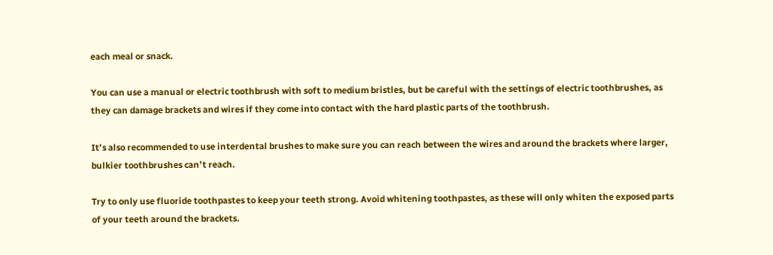each meal or snack.

You can use a manual or electric toothbrush with soft to medium bristles, but be careful with the settings of electric toothbrushes, as they can damage brackets and wires if they come into contact with the hard plastic parts of the toothbrush.

It’s also recommended to use interdental brushes to make sure you can reach between the wires and around the brackets where larger, bulkier toothbrushes can’t reach.

Try to only use fluoride toothpastes to keep your teeth strong. Avoid whitening toothpastes, as these will only whiten the exposed parts of your teeth around the brackets.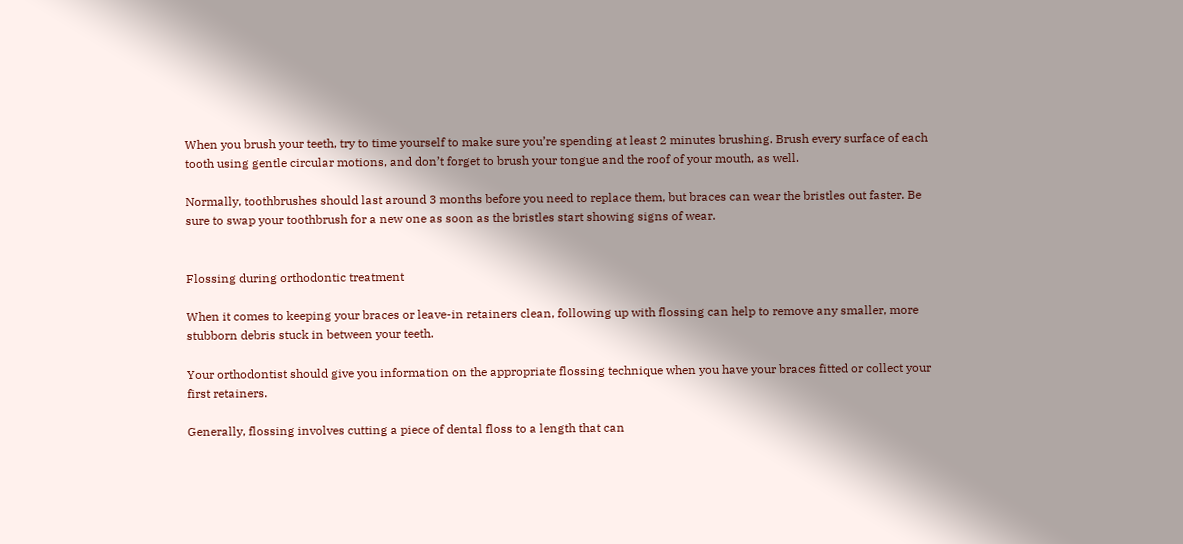When you brush your teeth, try to time yourself to make sure you’re spending at least 2 minutes brushing. Brush every surface of each tooth using gentle circular motions, and don’t forget to brush your tongue and the roof of your mouth, as well.

Normally, toothbrushes should last around 3 months before you need to replace them, but braces can wear the bristles out faster. Be sure to swap your toothbrush for a new one as soon as the bristles start showing signs of wear.


Flossing during orthodontic treatment

When it comes to keeping your braces or leave-in retainers clean, following up with flossing can help to remove any smaller, more stubborn debris stuck in between your teeth.

Your orthodontist should give you information on the appropriate flossing technique when you have your braces fitted or collect your first retainers.

Generally, flossing involves cutting a piece of dental floss to a length that can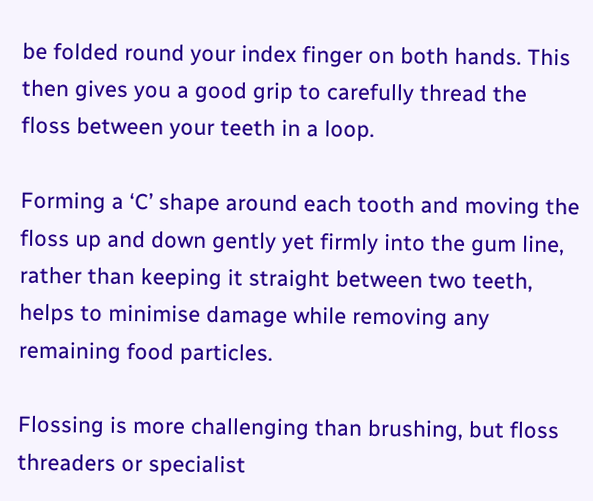be folded round your index finger on both hands. This then gives you a good grip to carefully thread the floss between your teeth in a loop.

Forming a ‘C’ shape around each tooth and moving the floss up and down gently yet firmly into the gum line, rather than keeping it straight between two teeth, helps to minimise damage while removing any remaining food particles.

Flossing is more challenging than brushing, but floss threaders or specialist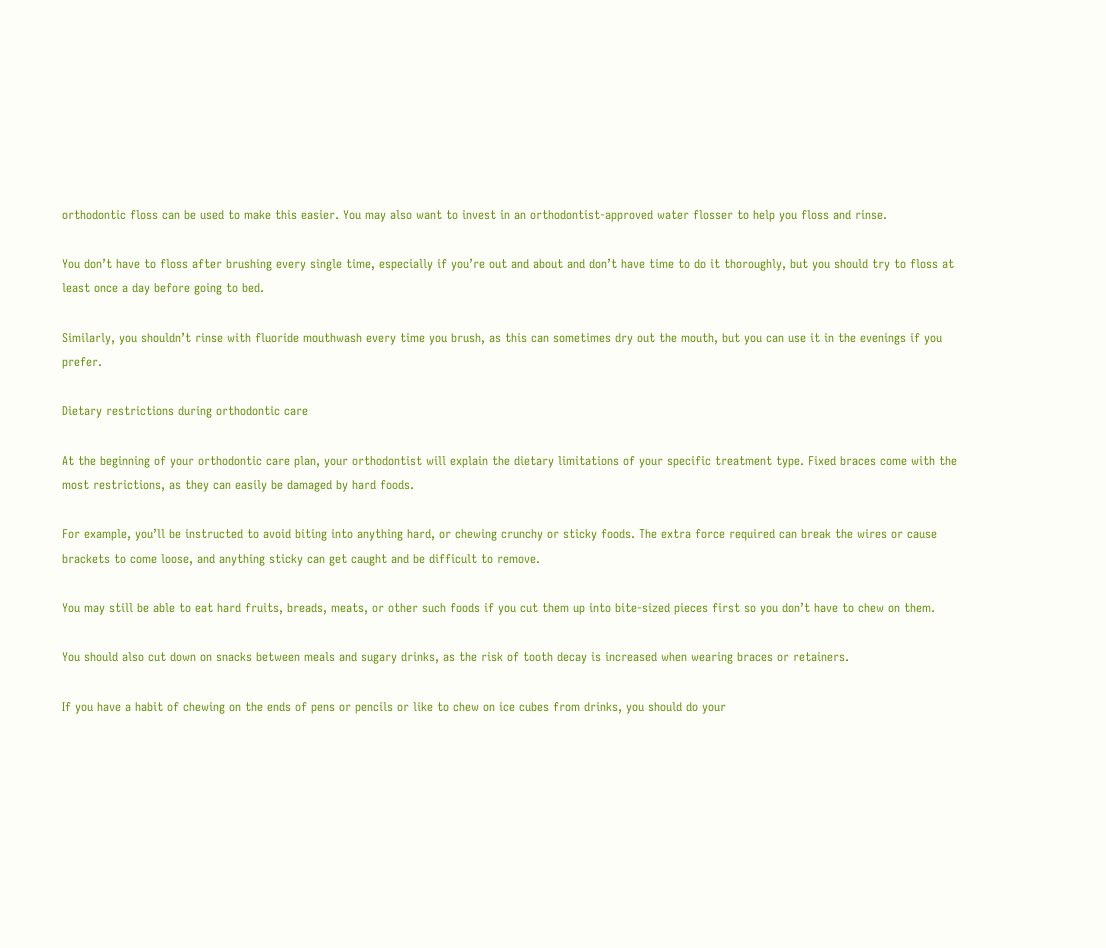orthodontic floss can be used to make this easier. You may also want to invest in an orthodontist-approved water flosser to help you floss and rinse.

You don’t have to floss after brushing every single time, especially if you’re out and about and don’t have time to do it thoroughly, but you should try to floss at least once a day before going to bed.

Similarly, you shouldn’t rinse with fluoride mouthwash every time you brush, as this can sometimes dry out the mouth, but you can use it in the evenings if you prefer.

Dietary restrictions during orthodontic care

At the beginning of your orthodontic care plan, your orthodontist will explain the dietary limitations of your specific treatment type. Fixed braces come with the most restrictions, as they can easily be damaged by hard foods.

For example, you’ll be instructed to avoid biting into anything hard, or chewing crunchy or sticky foods. The extra force required can break the wires or cause brackets to come loose, and anything sticky can get caught and be difficult to remove.

You may still be able to eat hard fruits, breads, meats, or other such foods if you cut them up into bite-sized pieces first so you don’t have to chew on them.

You should also cut down on snacks between meals and sugary drinks, as the risk of tooth decay is increased when wearing braces or retainers.

If you have a habit of chewing on the ends of pens or pencils or like to chew on ice cubes from drinks, you should do your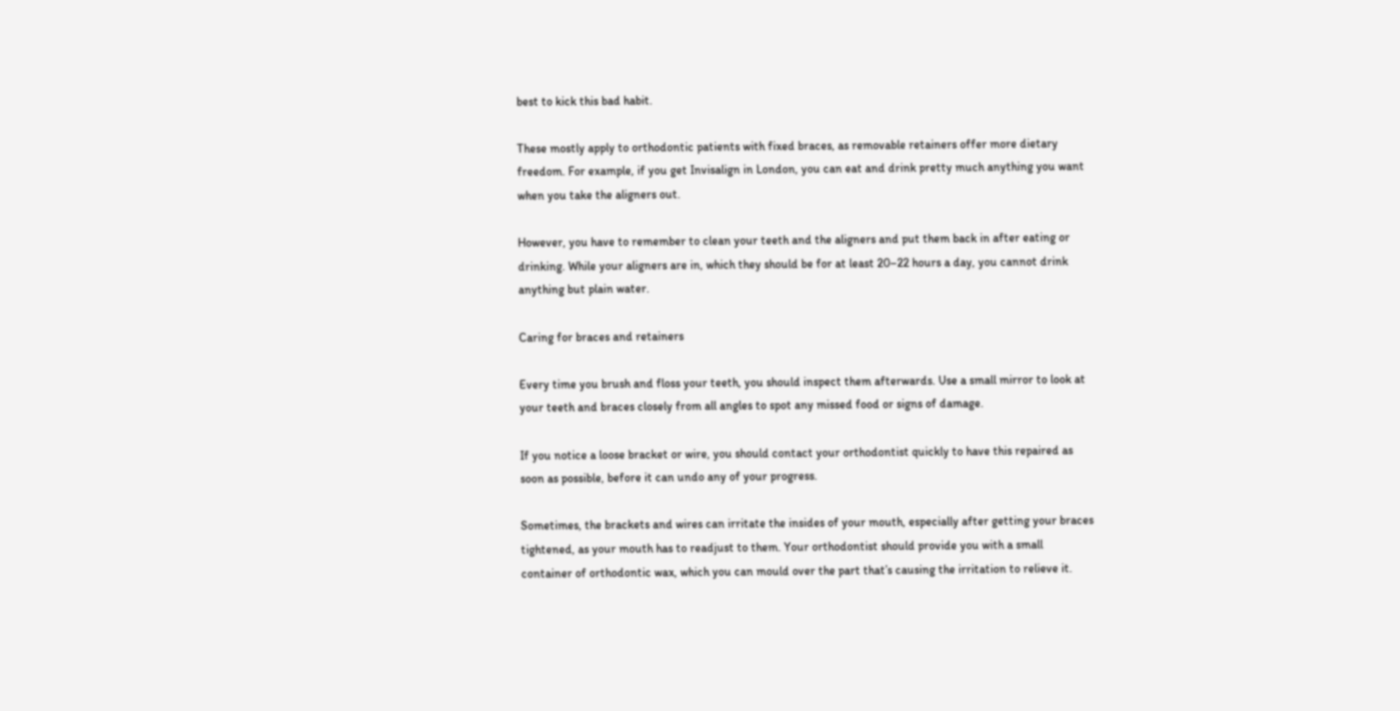best to kick this bad habit.

These mostly apply to orthodontic patients with fixed braces, as removable retainers offer more dietary freedom. For example, if you get Invisalign in London, you can eat and drink pretty much anything you want when you take the aligners out.

However, you have to remember to clean your teeth and the aligners and put them back in after eating or drinking. While your aligners are in, which they should be for at least 20–22 hours a day, you cannot drink anything but plain water.

Caring for braces and retainers

Every time you brush and floss your teeth, you should inspect them afterwards. Use a small mirror to look at your teeth and braces closely from all angles to spot any missed food or signs of damage.

If you notice a loose bracket or wire, you should contact your orthodontist quickly to have this repaired as soon as possible, before it can undo any of your progress.

Sometimes, the brackets and wires can irritate the insides of your mouth, especially after getting your braces tightened, as your mouth has to readjust to them. Your orthodontist should provide you with a small container of orthodontic wax, which you can mould over the part that’s causing the irritation to relieve it.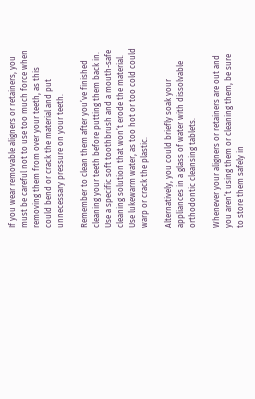If you wear removable aligners or retainers, you must be careful not to use too much force when removing them from over your teeth, as this could bend or crack the material and put unnecessary pressure on your teeth.

Remember to clean them after you’ve finished cleaning your teeth before putting them back in. Use a specific soft toothbrush and a mouth-safe cleaning solution that won’t erode the material. Use lukewarm water, as too hot or too cold could warp or crack the plastic.

Alternatively, you could briefly soak your appliances in a glass of water with dissolvable orthodontic cleansing tablets.

Whenever your aligners or retainers are out and you aren’t using them or cleaning them, be sure to store them safely in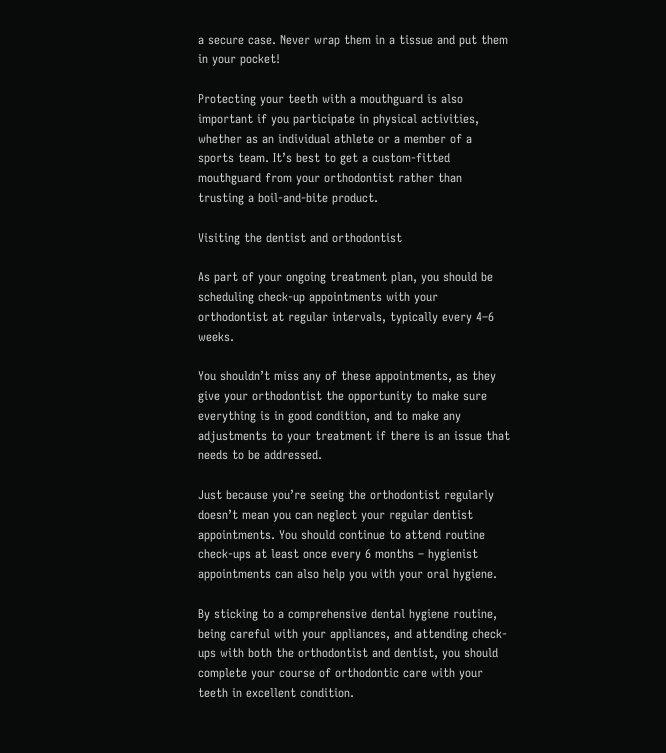a secure case. Never wrap them in a tissue and put them in your pocket!

Protecting your teeth with a mouthguard is also important if you participate in physical activities, whether as an individual athlete or a member of a sports team. It’s best to get a custom-fitted mouthguard from your orthodontist rather than trusting a boil-and-bite product.

Visiting the dentist and orthodontist

As part of your ongoing treatment plan, you should be scheduling check-up appointments with your orthodontist at regular intervals, typically every 4–6 weeks.

You shouldn’t miss any of these appointments, as they give your orthodontist the opportunity to make sure everything is in good condition, and to make any adjustments to your treatment if there is an issue that needs to be addressed.

Just because you’re seeing the orthodontist regularly doesn’t mean you can neglect your regular dentist appointments. You should continue to attend routine check-ups at least once every 6 months – hygienist appointments can also help you with your oral hygiene.

By sticking to a comprehensive dental hygiene routine, being careful with your appliances, and attending check-ups with both the orthodontist and dentist, you should complete your course of orthodontic care with your teeth in excellent condition.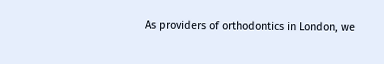As providers of orthodontics in London, we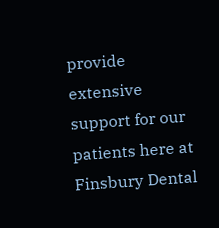provide extensive support for our patients here at Finsbury Dental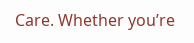Care. Whether you’re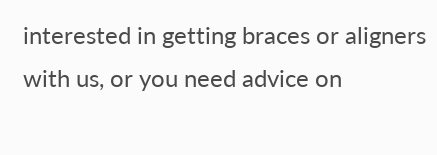interested in getting braces or aligners with us, or you need advice on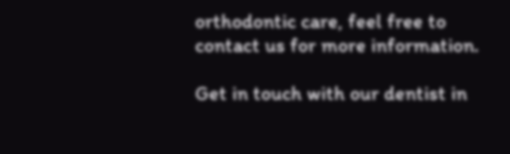orthodontic care, feel free to contact us for more information.

Get in touch with our dentist in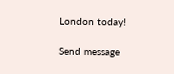London today!

Send message